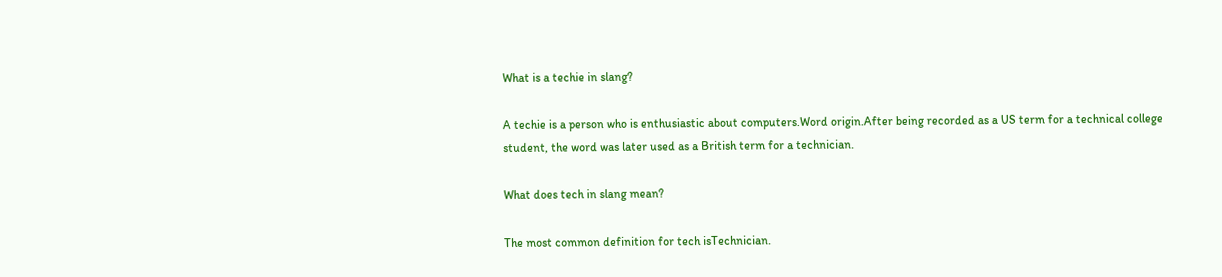What is a techie in slang?

A techie is a person who is enthusiastic about computers.Word origin.After being recorded as a US term for a technical college student, the word was later used as a British term for a technician.

What does tech in slang mean?

The most common definition for tech isTechnician.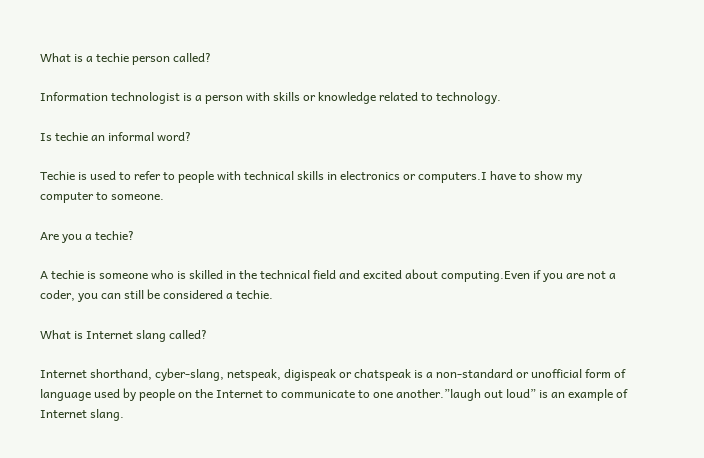What is a techie person called?

Information technologist is a person with skills or knowledge related to technology.

Is techie an informal word?

Techie is used to refer to people with technical skills in electronics or computers.I have to show my computer to someone.

Are you a techie?

A techie is someone who is skilled in the technical field and excited about computing.Even if you are not a coder, you can still be considered a techie.

What is Internet slang called?

Internet shorthand, cyber-slang, netspeak, digispeak or chatspeak is a non-standard or unofficial form of language used by people on the Internet to communicate to one another.”laugh out loud” is an example of Internet slang.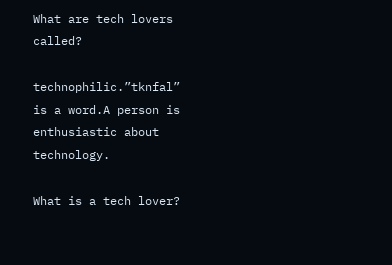What are tech lovers called?

technophilic.”tknfal” is a word.A person is enthusiastic about technology.

What is a tech lover?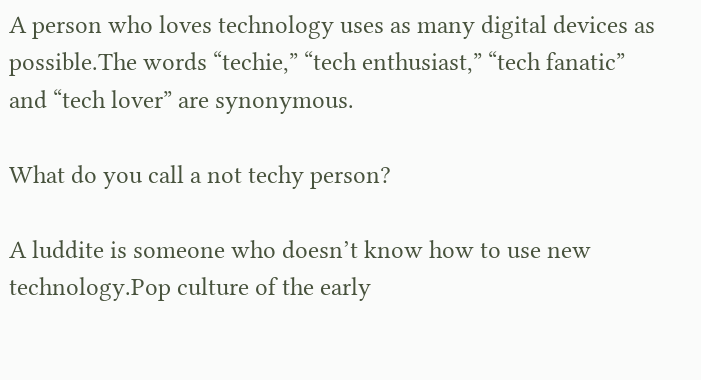A person who loves technology uses as many digital devices as possible.The words “techie,” “tech enthusiast,” “tech fanatic” and “tech lover” are synonymous.

What do you call a not techy person?

A luddite is someone who doesn’t know how to use new technology.Pop culture of the early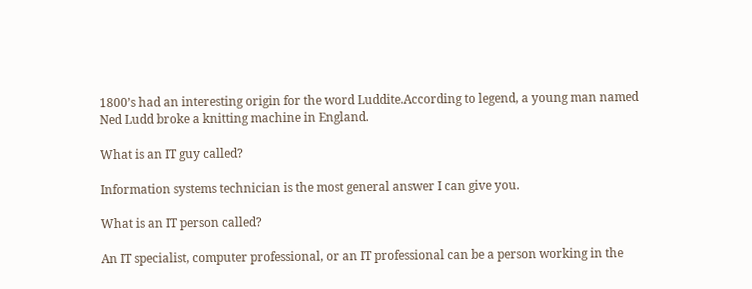1800’s had an interesting origin for the word Luddite.According to legend, a young man named Ned Ludd broke a knitting machine in England.

What is an IT guy called?

Information systems technician is the most general answer I can give you.

What is an IT person called?

An IT specialist, computer professional, or an IT professional can be a person working in the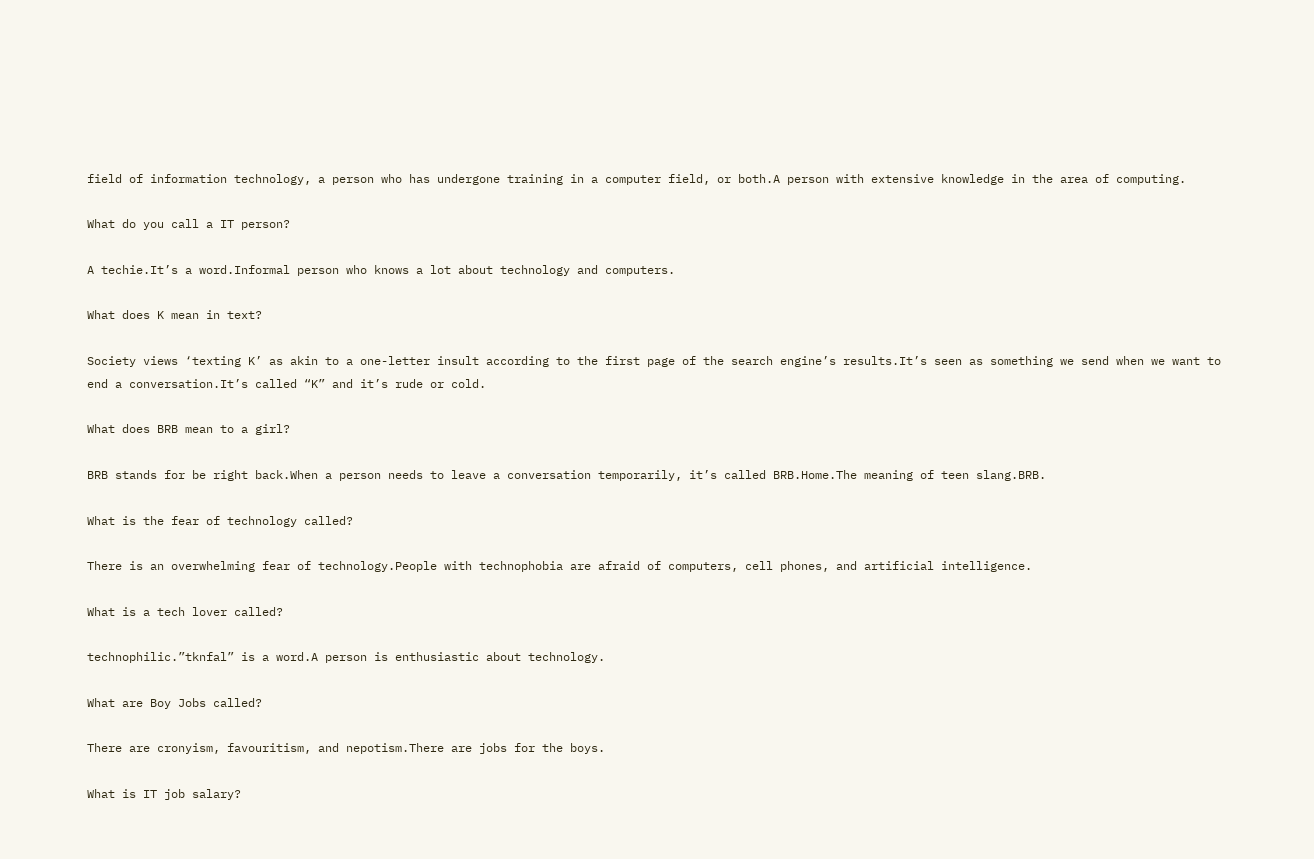field of information technology, a person who has undergone training in a computer field, or both.A person with extensive knowledge in the area of computing.

What do you call a IT person?

A techie.It’s a word.Informal person who knows a lot about technology and computers.

What does K mean in text?

Society views ‘texting K’ as akin to a one-letter insult according to the first page of the search engine’s results.It’s seen as something we send when we want to end a conversation.It’s called “K” and it’s rude or cold.

What does BRB mean to a girl?

BRB stands for be right back.When a person needs to leave a conversation temporarily, it’s called BRB.Home.The meaning of teen slang.BRB.

What is the fear of technology called?

There is an overwhelming fear of technology.People with technophobia are afraid of computers, cell phones, and artificial intelligence.

What is a tech lover called?

technophilic.”tknfal” is a word.A person is enthusiastic about technology.

What are Boy Jobs called?

There are cronyism, favouritism, and nepotism.There are jobs for the boys.

What is IT job salary?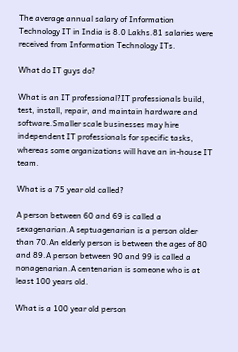The average annual salary of Information Technology IT in India is 8.0 Lakhs.81 salaries were received from Information Technology ITs.

What do IT guys do?

What is an IT professional?IT professionals build, test, install, repair, and maintain hardware and software.Smaller scale businesses may hire independent IT professionals for specific tasks, whereas some organizations will have an in-house IT team.

What is a 75 year old called?

A person between 60 and 69 is called a sexagenarian.A septuagenarian is a person older than 70.An elderly person is between the ages of 80 and 89.A person between 90 and 99 is called a nonagenarian.A centenarian is someone who is at least 100 years old.

What is a 100 year old person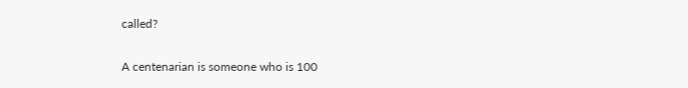called?

A centenarian is someone who is 100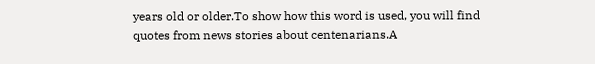years old or older.To show how this word is used, you will find quotes from news stories about centenarians.A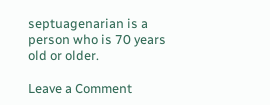septuagenarian is a person who is 70 years old or older.

Leave a Comment